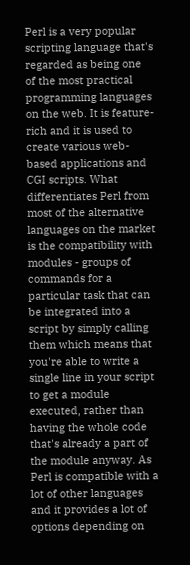Perl is a very popular scripting language that's regarded as being one of the most practical programming languages on the web. It is feature-rich and it is used to create various web-based applications and CGI scripts. What differentiates Perl from most of the alternative languages on the market is the compatibility with modules - groups of commands for a particular task that can be integrated into a script by simply calling them which means that you're able to write a single line in your script to get a module executed, rather than having the whole code that's already a part of the module anyway. As Perl is compatible with a lot of other languages and it provides a lot of options depending on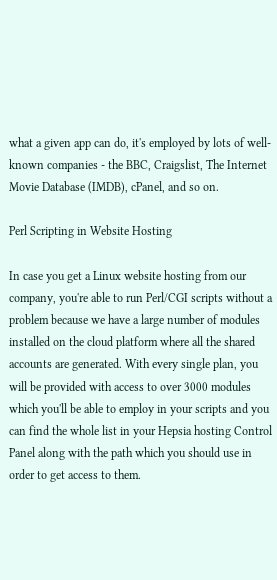what a given app can do, it's employed by lots of well-known companies - the BBC, Craigslist, The Internet Movie Database (IMDB), cPanel, and so on.

Perl Scripting in Website Hosting

In case you get a Linux website hosting from our company, you're able to run Perl/CGI scripts without a problem because we have a large number of modules installed on the cloud platform where all the shared accounts are generated. With every single plan, you will be provided with access to over 3000 modules which you'll be able to employ in your scripts and you can find the whole list in your Hepsia hosting Control Panel along with the path which you should use in order to get access to them.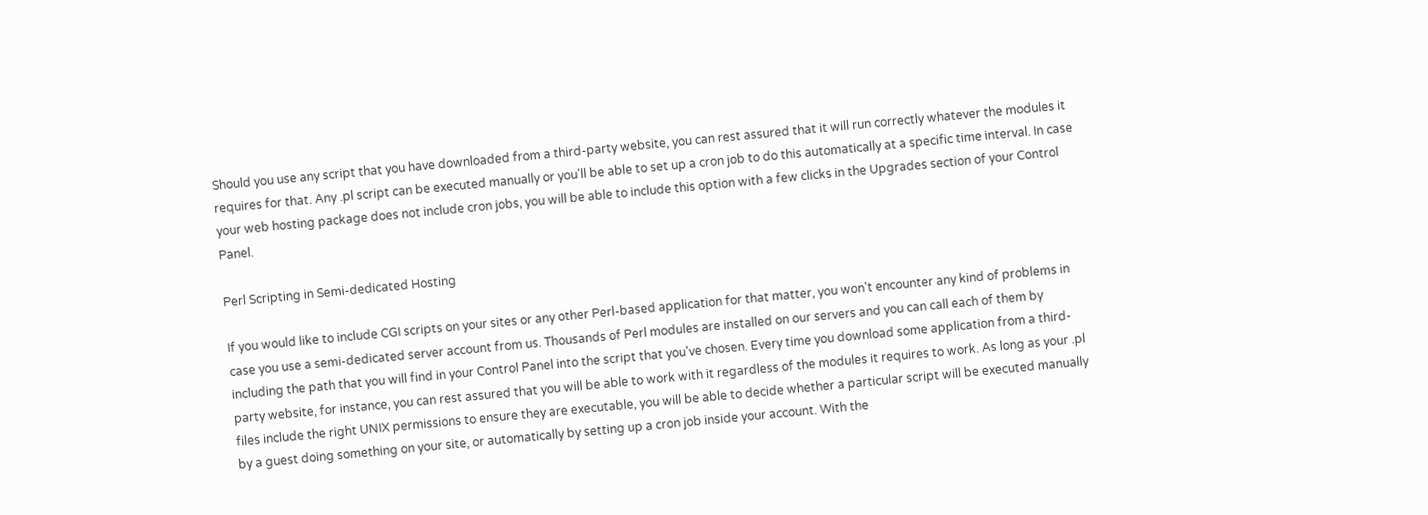Should you use any script that you have downloaded from a third-party website, you can rest assured that it will run correctly whatever the modules it requires for that. Any .pl script can be executed manually or you'll be able to set up a cron job to do this automatically at a specific time interval. In case your web hosting package does not include cron jobs, you will be able to include this option with a few clicks in the Upgrades section of your Control Panel.

Perl Scripting in Semi-dedicated Hosting

If you would like to include CGI scripts on your sites or any other Perl-based application for that matter, you won't encounter any kind of problems in case you use a semi-dedicated server account from us. Thousands of Perl modules are installed on our servers and you can call each of them by including the path that you will find in your Control Panel into the script that you've chosen. Every time you download some application from a third-party website, for instance, you can rest assured that you will be able to work with it regardless of the modules it requires to work. As long as your .pl files include the right UNIX permissions to ensure they are executable, you will be able to decide whether a particular script will be executed manually by a guest doing something on your site, or automatically by setting up a cron job inside your account. With the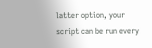latter option, your script can be run every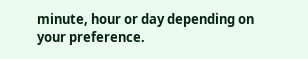minute, hour or day depending on your preference.